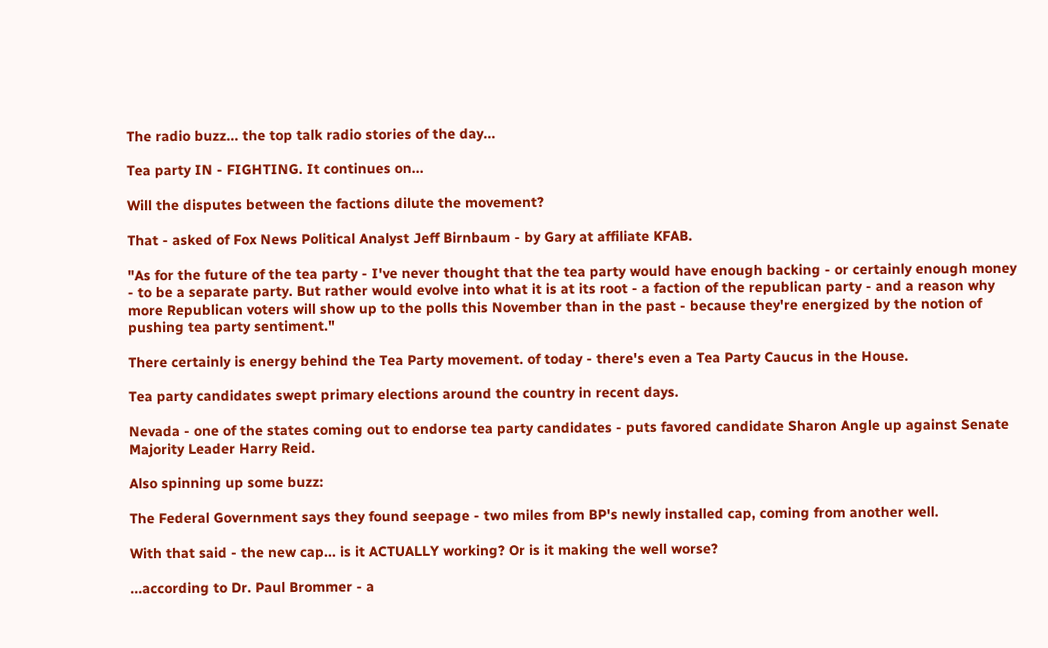The radio buzz... the top talk radio stories of the day...

Tea party IN - FIGHTING. It continues on...

Will the disputes between the factions dilute the movement?

That - asked of Fox News Political Analyst Jeff Birnbaum - by Gary at affiliate KFAB.

"As for the future of the tea party - I've never thought that the tea party would have enough backing - or certainly enough money - to be a separate party. But rather would evolve into what it is at its root - a faction of the republican party - and a reason why  more Republican voters will show up to the polls this November than in the past - because they're energized by the notion of pushing tea party sentiment."

There certainly is energy behind the Tea Party movement. of today - there's even a Tea Party Caucus in the House.

Tea party candidates swept primary elections around the country in recent days.

Nevada - one of the states coming out to endorse tea party candidates - puts favored candidate Sharon Angle up against Senate Majority Leader Harry Reid.

Also spinning up some buzz:

The Federal Government says they found seepage - two miles from BP's newly installed cap, coming from another well.

With that said - the new cap... is it ACTUALLY working? Or is it making the well worse?

...according to Dr. Paul Brommer - a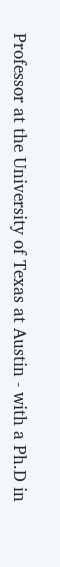Professor at the University of Texas at Austin - with a Ph.D in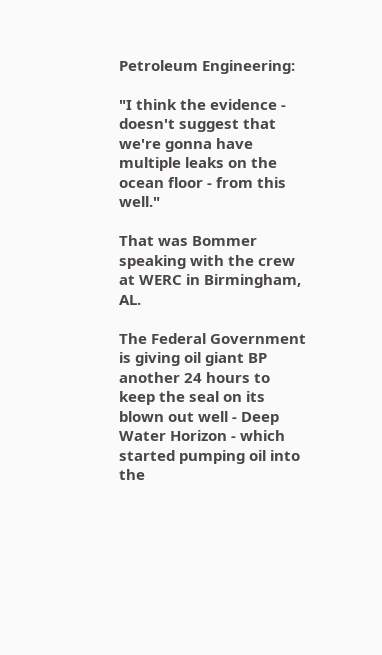Petroleum Engineering:

"I think the evidence - doesn't suggest that we're gonna have multiple leaks on the ocean floor - from this well."

That was Bommer speaking with the crew at WERC in Birmingham, AL.

The Federal Government is giving oil giant BP another 24 hours to keep the seal on its blown out well - Deep Water Horizon - which started pumping oil into the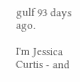gulf 93 days ago.

I'm Jessica Curtis - and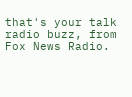that's your talk radio buzz, from Fox News Radio.